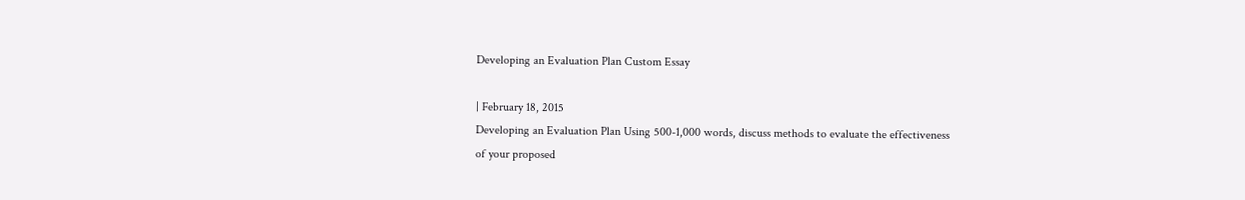Developing an Evaluation Plan Custom Essay

| February 18, 2015
Developing an Evaluation Plan Using 500-1,000 words, discuss methods to evaluate the effectiveness
of your proposed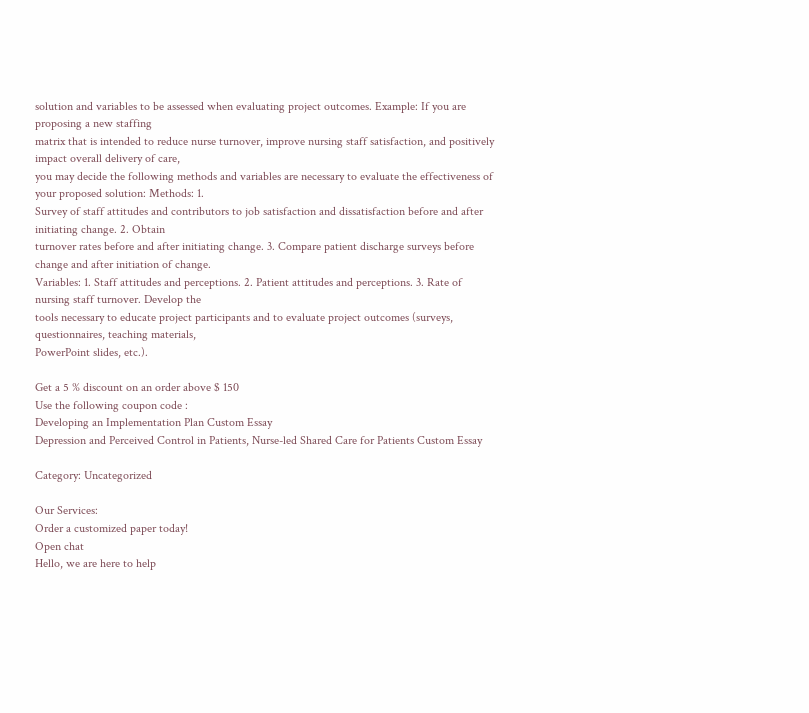solution and variables to be assessed when evaluating project outcomes. Example: If you are proposing a new staffing
matrix that is intended to reduce nurse turnover, improve nursing staff satisfaction, and positively impact overall delivery of care,
you may decide the following methods and variables are necessary to evaluate the effectiveness of your proposed solution: Methods: 1.
Survey of staff attitudes and contributors to job satisfaction and dissatisfaction before and after initiating change. 2. Obtain
turnover rates before and after initiating change. 3. Compare patient discharge surveys before change and after initiation of change.
Variables: 1. Staff attitudes and perceptions. 2. Patient attitudes and perceptions. 3. Rate of nursing staff turnover. Develop the
tools necessary to educate project participants and to evaluate project outcomes (surveys, questionnaires, teaching materials,
PowerPoint slides, etc.).

Get a 5 % discount on an order above $ 150
Use the following coupon code :
Developing an Implementation Plan Custom Essay
Depression and Perceived Control in Patients, Nurse-led Shared Care for Patients Custom Essay

Category: Uncategorized

Our Services:
Order a customized paper today!
Open chat
Hello, we are here to help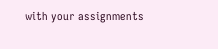with your assignments